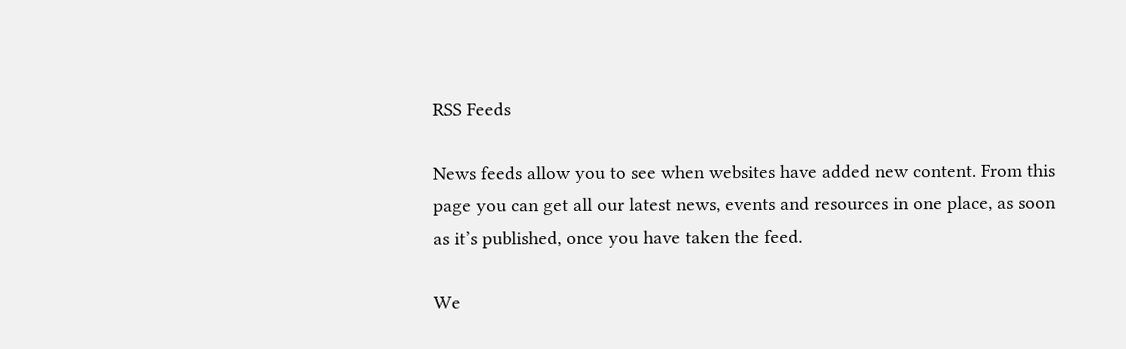RSS Feeds

News feeds allow you to see when websites have added new content. From this page you can get all our latest news, events and resources in one place, as soon as it’s published, once you have taken the feed.

We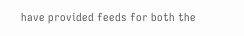have provided feeds for both the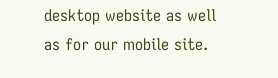desktop website as well as for our mobile site.